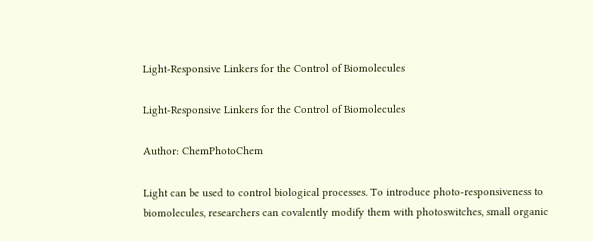Light-Responsive Linkers for the Control of Biomolecules

Light-Responsive Linkers for the Control of Biomolecules

Author: ChemPhotoChem

Light can be used to control biological processes. To introduce photo-responsiveness to biomolecules, researchers can covalently modify them with photoswitches, small organic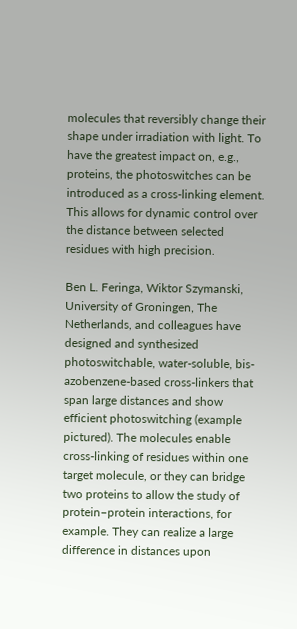molecules that reversibly change their shape under irradiation with light. To have the greatest impact on, e.g., proteins, the photoswitches can be introduced as a cross-linking element. This allows for dynamic control over the distance between selected residues with high precision.

Ben L. Feringa, Wiktor Szymanski, University of Groningen, The Netherlands, and colleagues have designed and synthesized photoswitchable, water-soluble, bis-azobenzene-based cross-linkers that span large distances and show efficient photoswitching (example pictured). The molecules enable cross-linking of residues within one target molecule, or they can bridge two proteins to allow the study of protein–protein interactions, for example. They can realize a large difference in distances upon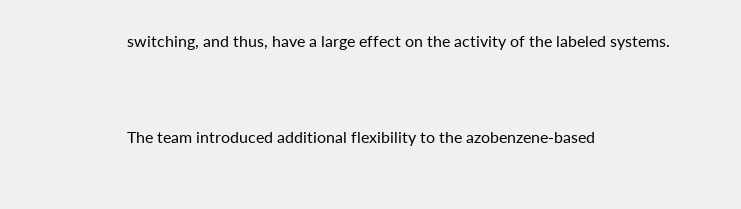switching, and thus, have a large effect on the activity of the labeled systems.



The team introduced additional flexibility to the azobenzene-based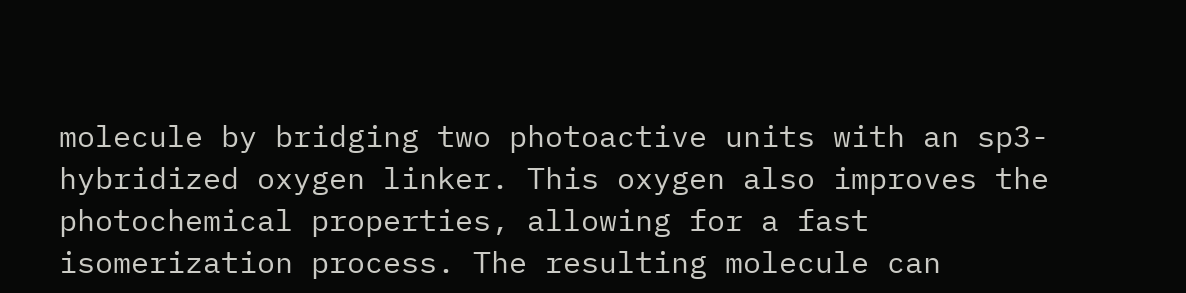molecule by bridging two photoactive units with an sp3-hybridized oxygen linker. This oxygen also improves the photochemical properties, allowing for a fast isomerization process. The resulting molecule can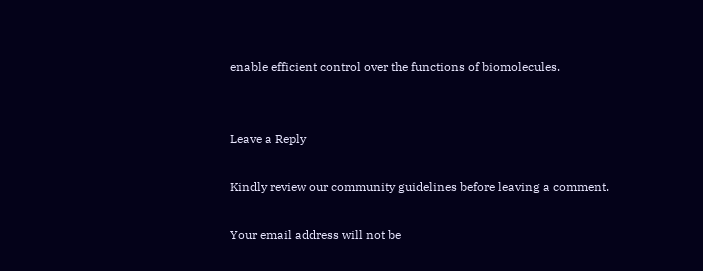enable efficient control over the functions of biomolecules.


Leave a Reply

Kindly review our community guidelines before leaving a comment.

Your email address will not be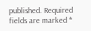published. Required fields are marked *